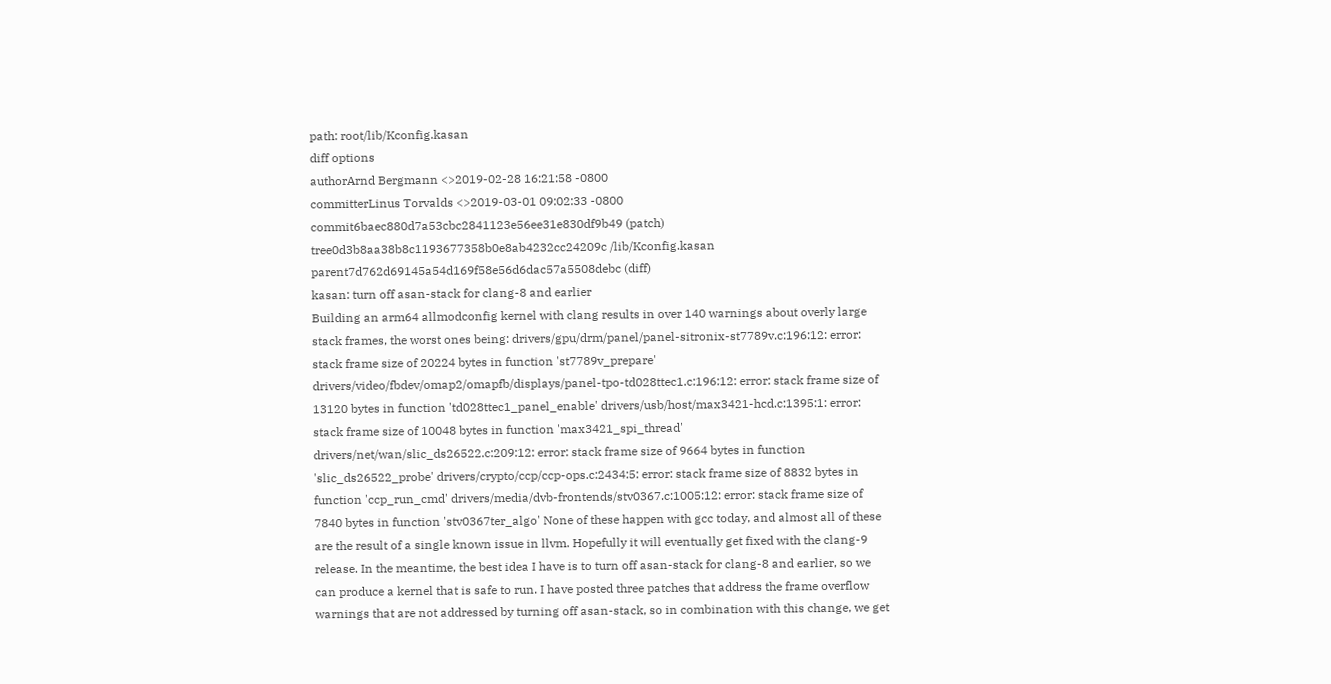path: root/lib/Kconfig.kasan
diff options
authorArnd Bergmann <>2019-02-28 16:21:58 -0800
committerLinus Torvalds <>2019-03-01 09:02:33 -0800
commit6baec880d7a53cbc2841123e56ee31e830df9b49 (patch)
tree0d3b8aa38b8c1193677358b0e8ab4232cc24209c /lib/Kconfig.kasan
parent7d762d69145a54d169f58e56d6dac57a5508debc (diff)
kasan: turn off asan-stack for clang-8 and earlier
Building an arm64 allmodconfig kernel with clang results in over 140 warnings about overly large stack frames, the worst ones being: drivers/gpu/drm/panel/panel-sitronix-st7789v.c:196:12: error: stack frame size of 20224 bytes in function 'st7789v_prepare' drivers/video/fbdev/omap2/omapfb/displays/panel-tpo-td028ttec1.c:196:12: error: stack frame size of 13120 bytes in function 'td028ttec1_panel_enable' drivers/usb/host/max3421-hcd.c:1395:1: error: stack frame size of 10048 bytes in function 'max3421_spi_thread' drivers/net/wan/slic_ds26522.c:209:12: error: stack frame size of 9664 bytes in function 'slic_ds26522_probe' drivers/crypto/ccp/ccp-ops.c:2434:5: error: stack frame size of 8832 bytes in function 'ccp_run_cmd' drivers/media/dvb-frontends/stv0367.c:1005:12: error: stack frame size of 7840 bytes in function 'stv0367ter_algo' None of these happen with gcc today, and almost all of these are the result of a single known issue in llvm. Hopefully it will eventually get fixed with the clang-9 release. In the meantime, the best idea I have is to turn off asan-stack for clang-8 and earlier, so we can produce a kernel that is safe to run. I have posted three patches that address the frame overflow warnings that are not addressed by turning off asan-stack, so in combination with this change, we get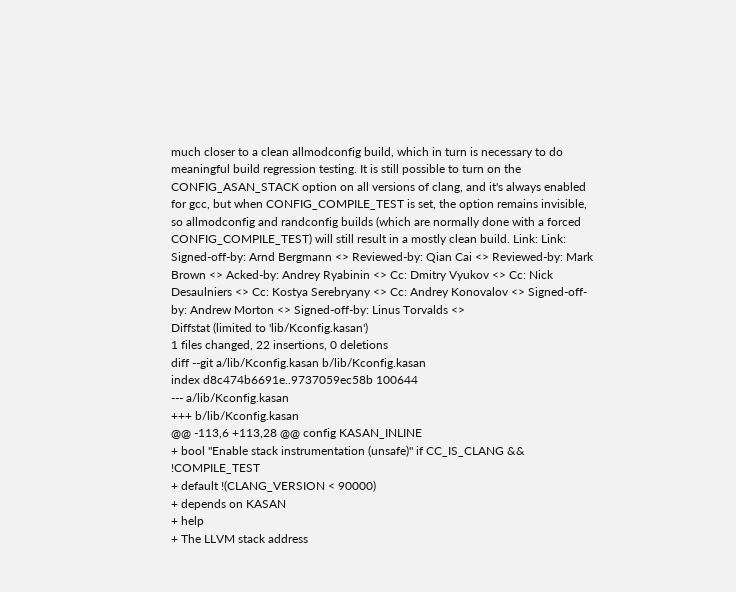much closer to a clean allmodconfig build, which in turn is necessary to do meaningful build regression testing. It is still possible to turn on the CONFIG_ASAN_STACK option on all versions of clang, and it's always enabled for gcc, but when CONFIG_COMPILE_TEST is set, the option remains invisible, so allmodconfig and randconfig builds (which are normally done with a forced CONFIG_COMPILE_TEST) will still result in a mostly clean build. Link: Link: Signed-off-by: Arnd Bergmann <> Reviewed-by: Qian Cai <> Reviewed-by: Mark Brown <> Acked-by: Andrey Ryabinin <> Cc: Dmitry Vyukov <> Cc: Nick Desaulniers <> Cc: Kostya Serebryany <> Cc: Andrey Konovalov <> Signed-off-by: Andrew Morton <> Signed-off-by: Linus Torvalds <>
Diffstat (limited to 'lib/Kconfig.kasan')
1 files changed, 22 insertions, 0 deletions
diff --git a/lib/Kconfig.kasan b/lib/Kconfig.kasan
index d8c474b6691e..9737059ec58b 100644
--- a/lib/Kconfig.kasan
+++ b/lib/Kconfig.kasan
@@ -113,6 +113,28 @@ config KASAN_INLINE
+ bool "Enable stack instrumentation (unsafe)" if CC_IS_CLANG && !COMPILE_TEST
+ default !(CLANG_VERSION < 90000)
+ depends on KASAN
+ help
+ The LLVM stack address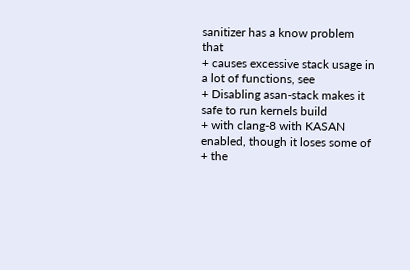sanitizer has a know problem that
+ causes excessive stack usage in a lot of functions, see
+ Disabling asan-stack makes it safe to run kernels build
+ with clang-8 with KASAN enabled, though it loses some of
+ the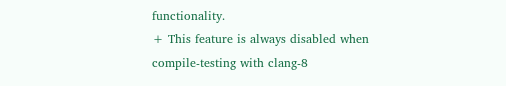functionality.
+ This feature is always disabled when compile-testing with clang-8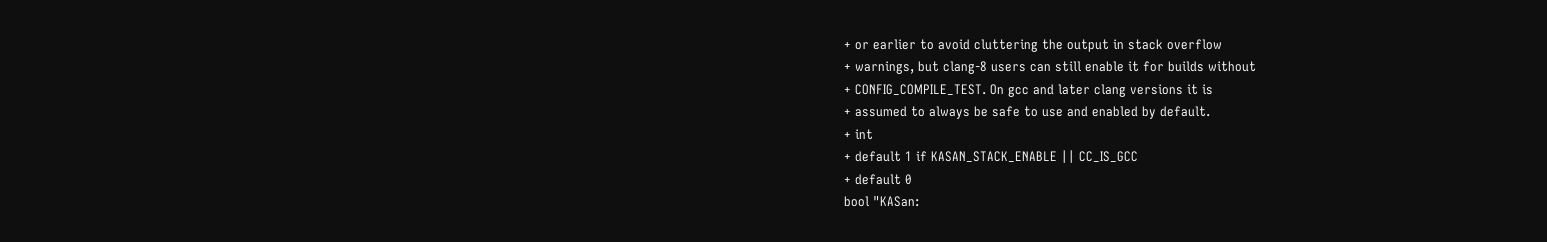+ or earlier to avoid cluttering the output in stack overflow
+ warnings, but clang-8 users can still enable it for builds without
+ CONFIG_COMPILE_TEST. On gcc and later clang versions it is
+ assumed to always be safe to use and enabled by default.
+ int
+ default 1 if KASAN_STACK_ENABLE || CC_IS_GCC
+ default 0
bool "KASan: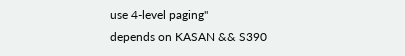use 4-level paging"
depends on KASAN && S390